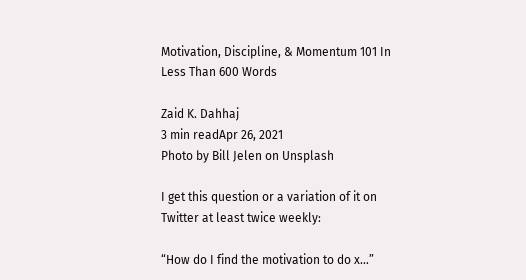Motivation, Discipline, & Momentum 101 In Less Than 600 Words

Zaid K. Dahhaj
3 min readApr 26, 2021
Photo by Bill Jelen on Unsplash

I get this question or a variation of it on Twitter at least twice weekly:

“How do I find the motivation to do x…”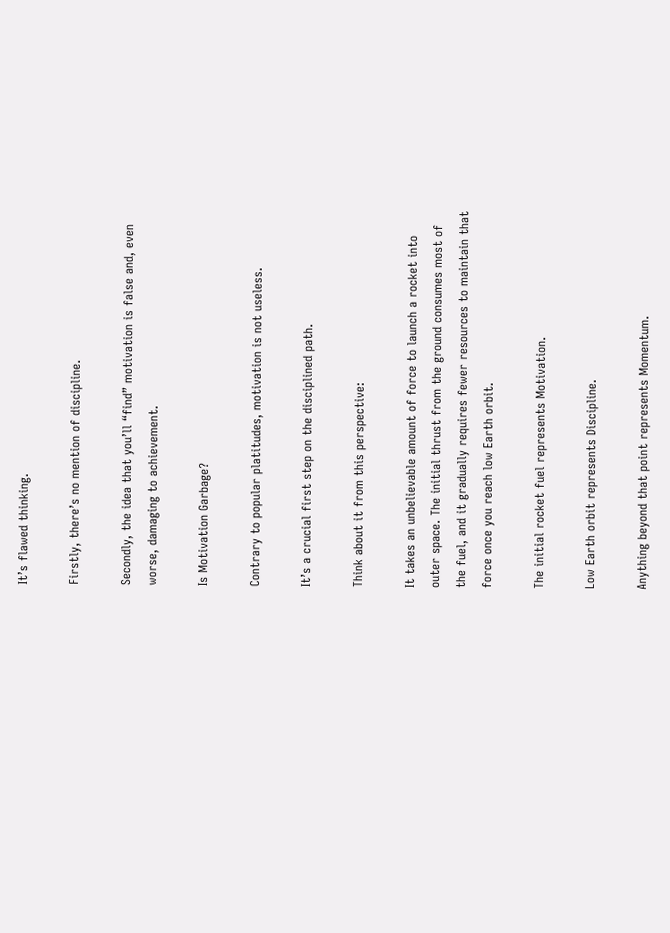It’s flawed thinking.

Firstly, there’s no mention of discipline.

Secondly, the idea that you’ll “find” motivation is false and, even worse, damaging to achievement.

Is Motivation Garbage?

Contrary to popular platitudes, motivation is not useless.

It’s a crucial first step on the disciplined path.

Think about it from this perspective:

It takes an unbelievable amount of force to launch a rocket into outer space. The initial thrust from the ground consumes most of the fuel, and it gradually requires fewer resources to maintain that force once you reach low Earth orbit.

The initial rocket fuel represents Motivation.

Low Earth orbit represents Discipline.

Anything beyond that point represents Momentum.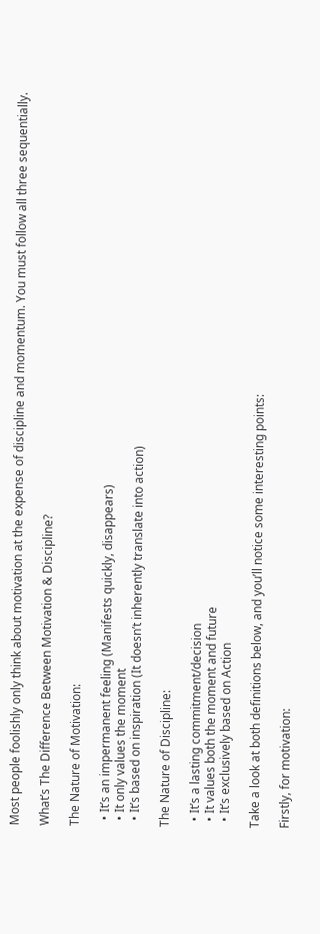Most people foolishly only think about motivation at the expense of discipline and momentum. You must follow all three sequentially.

What’s The Difference Between Motivation & Discipline?

The Nature of Motivation:

  • It’s an impermanent feeling (Manifests quickly, disappears)
  • It only values the moment
  • It’s based on inspiration (It doesn’t inherently translate into action)

The Nature of Discipline:

  • It’s a lasting commitment/decision
  • It values both the moment and future
  • It’s exclusively based on Action

Take a look at both definitions below, and you’ll notice some interesting points:

Firstly, for motivation: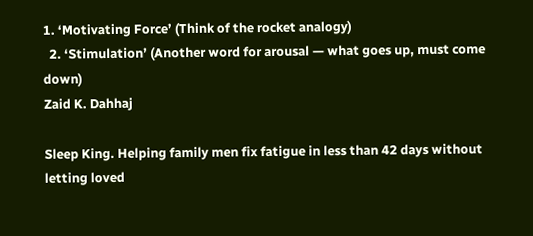1. ‘Motivating Force’ (Think of the rocket analogy)
  2. ‘Stimulation’ (Another word for arousal — what goes up, must come down)
Zaid K. Dahhaj

Sleep King. Helping family men fix fatigue in less than 42 days without letting loved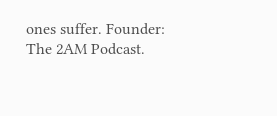ones suffer. Founder: The 2AM Podcast.